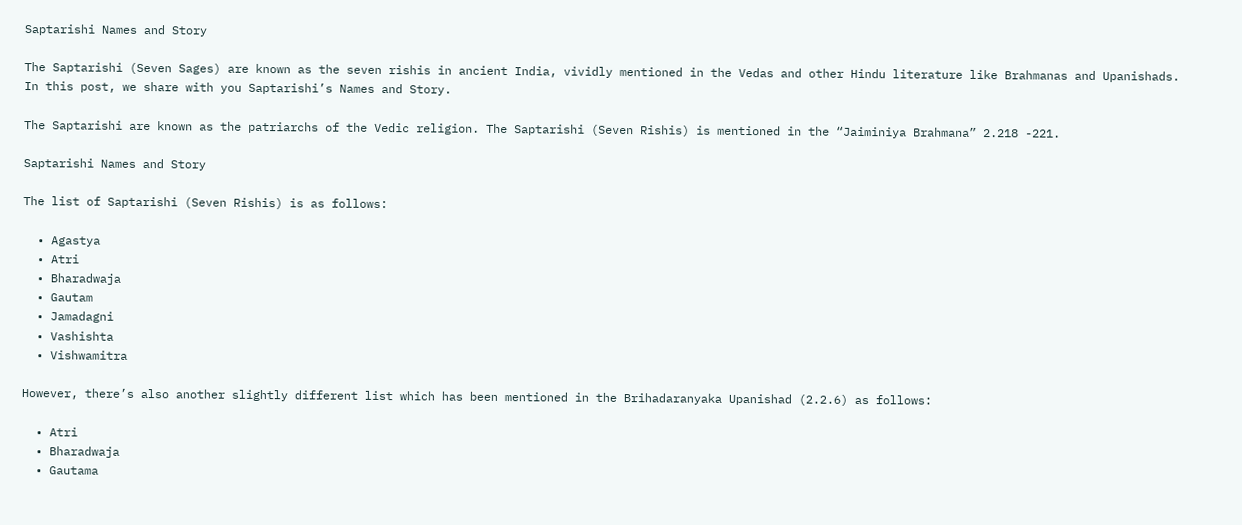Saptarishi Names and Story

The Saptarishi (Seven Sages) are known as the seven rishis in ancient India, vividly mentioned in the Vedas and other Hindu literature like Brahmanas and Upanishads. In this post, we share with you Saptarishi’s Names and Story.

The Saptarishi are known as the patriarchs of the Vedic religion. The Saptarishi (Seven Rishis) is mentioned in the “Jaiminiya Brahmana” 2.218 -221.

Saptarishi Names and Story

The list of Saptarishi (Seven Rishis) is as follows:

  • Agastya
  • Atri
  • Bharadwaja
  • Gautam
  • Jamadagni
  • Vashishta
  • Vishwamitra

However, there’s also another slightly different list which has been mentioned in the Brihadaranyaka Upanishad (2.2.6) as follows:

  • Atri
  • Bharadwaja
  • Gautama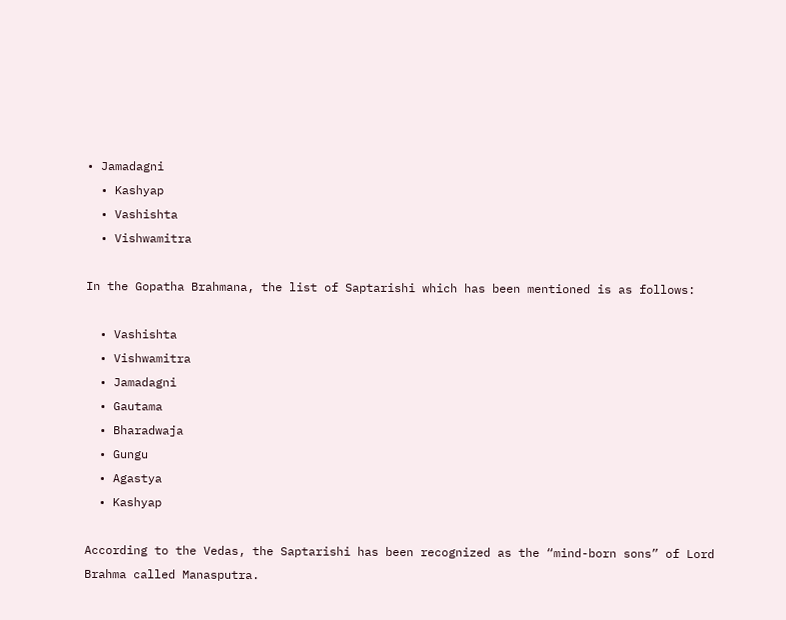• Jamadagni
  • Kashyap
  • Vashishta
  • Vishwamitra

In the Gopatha Brahmana, the list of Saptarishi which has been mentioned is as follows:

  • Vashishta
  • Vishwamitra
  • Jamadagni
  • Gautama
  • Bharadwaja
  • Gungu
  • Agastya
  • Kashyap

According to the Vedas, the Saptarishi has been recognized as the “mind-born sons” of Lord Brahma called Manasputra.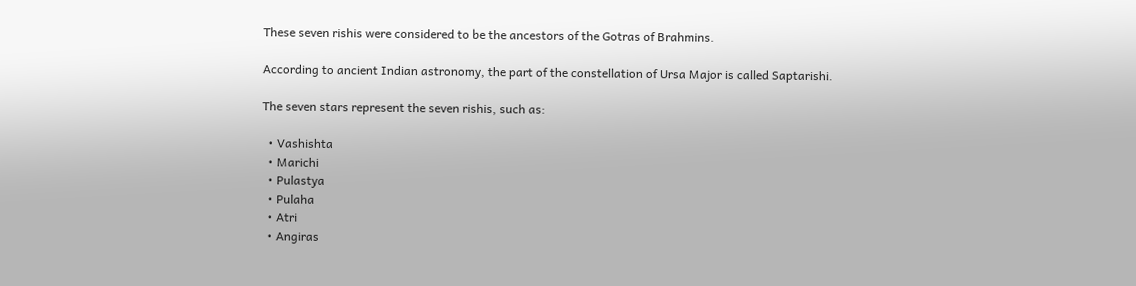These seven rishis were considered to be the ancestors of the Gotras of Brahmins.

According to ancient Indian astronomy, the part of the constellation of Ursa Major is called Saptarishi.

The seven stars represent the seven rishis, such as:

  • Vashishta
  • Marichi
  • Pulastya
  • Pulaha
  • Atri
  • Angiras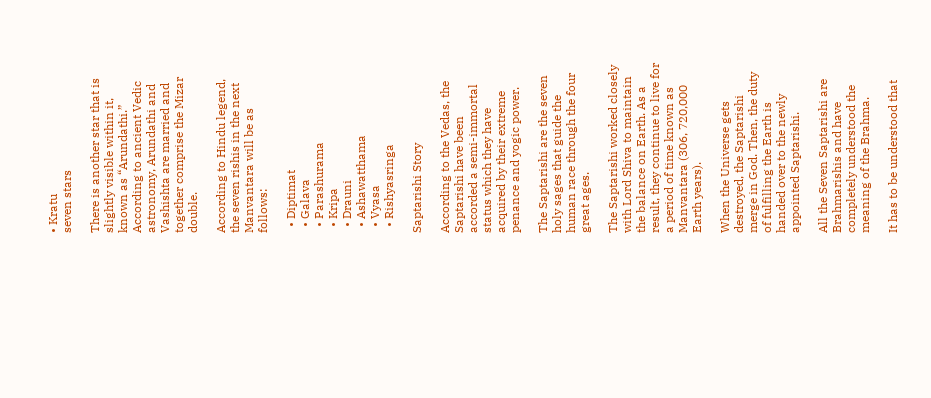• Kratu
seven stars

There is another star that is slightly visible within it, known as “Arundathi.” According to ancient Vedic astronomy, Arundathi and Vashishta are married and together comprise the Mizar double.

According to Hindu legend, the seven rishis in the next Manvantara will be as follows:

  • Diptimat
  • Galava
  • Parashurama
  • Kripa
  • Drauni
  • Ashawatthama
  • Vyasa
  • Rishyasringa

Saptarishi Story

According to the Vedas, the Saptarishi have been accorded a semi-immortal status which they have acquired by their extreme penance and yogic power.

The Saptarishi are the seven holy sages that guide the human race through the four great ages.

The Saptarishi worked closely with Lord Shiva to maintain the balance on Earth. As a result, they continue to live for a period of time known as Manvantara (306, 720,000 Earth years).

When the Universe gets destroyed, the Saptarishi merge in God. Then, the duty of fulfilling the Earth is handed over to the newly appointed Saptarishi.

All the Seven Saptarishi are Brahmarishis and have completely understood the meaning of the Brahma.

It has to be understood that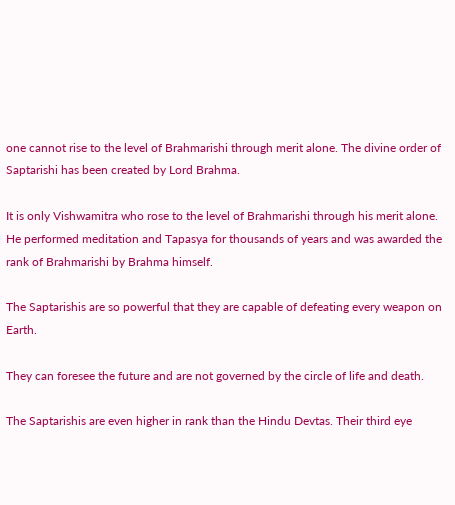one cannot rise to the level of Brahmarishi through merit alone. The divine order of Saptarishi has been created by Lord Brahma.

It is only Vishwamitra who rose to the level of Brahmarishi through his merit alone. He performed meditation and Tapasya for thousands of years and was awarded the rank of Brahmarishi by Brahma himself.

The Saptarishis are so powerful that they are capable of defeating every weapon on Earth.

They can foresee the future and are not governed by the circle of life and death.

The Saptarishis are even higher in rank than the Hindu Devtas. Their third eye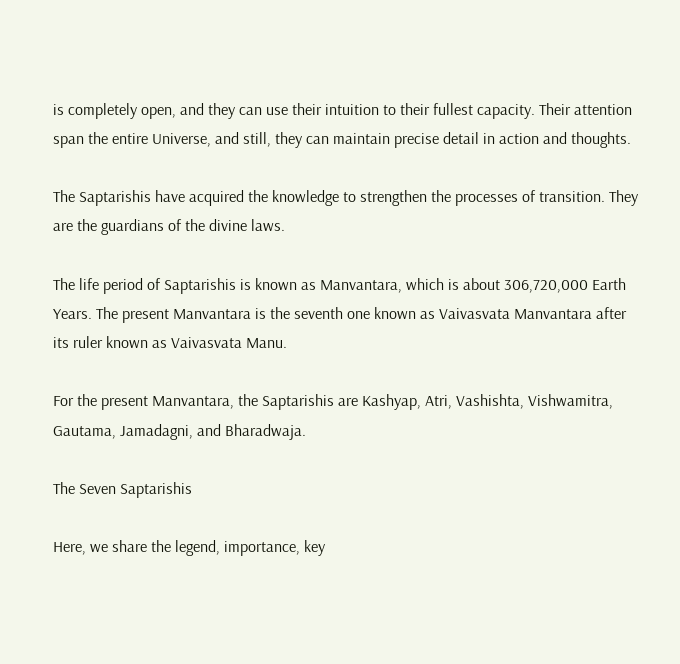is completely open, and they can use their intuition to their fullest capacity. Their attention span the entire Universe, and still, they can maintain precise detail in action and thoughts.

The Saptarishis have acquired the knowledge to strengthen the processes of transition. They are the guardians of the divine laws.

The life period of Saptarishis is known as Manvantara, which is about 306,720,000 Earth Years. The present Manvantara is the seventh one known as Vaivasvata Manvantara after its ruler known as Vaivasvata Manu.

For the present Manvantara, the Saptarishis are Kashyap, Atri, Vashishta, Vishwamitra, Gautama, Jamadagni, and Bharadwaja.

The Seven Saptarishis

Here, we share the legend, importance, key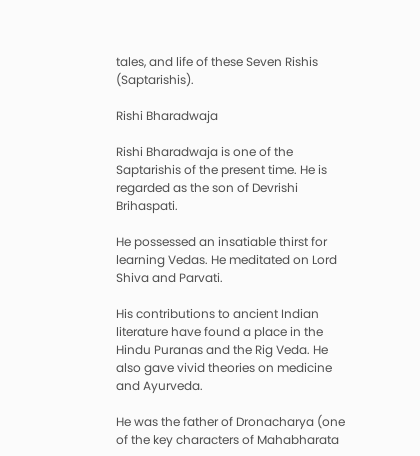tales, and life of these Seven Rishis (Saptarishis).

Rishi Bharadwaja

Rishi Bharadwaja is one of the Saptarishis of the present time. He is regarded as the son of Devrishi Brihaspati.

He possessed an insatiable thirst for learning Vedas. He meditated on Lord Shiva and Parvati.

His contributions to ancient Indian literature have found a place in the Hindu Puranas and the Rig Veda. He also gave vivid theories on medicine and Ayurveda.

He was the father of Dronacharya (one of the key characters of Mahabharata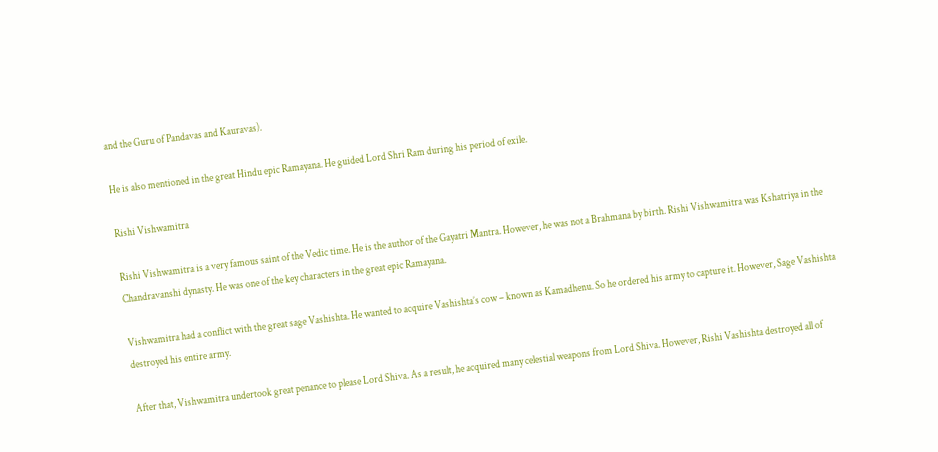and the Guru of Pandavas and Kauravas).

He is also mentioned in the great Hindu epic Ramayana. He guided Lord Shri Ram during his period of exile.

Rishi Vishwamitra

Rishi Vishwamitra is a very famous saint of the Vedic time. He is the author of the Gayatri Mantra. However, he was not a Brahmana by birth. Rishi Vishwamitra was Kshatriya in the Chandravanshi dynasty. He was one of the key characters in the great epic Ramayana.

Vishwamitra had a conflict with the great sage Vashishta. He wanted to acquire Vashishta’s cow – known as Kamadhenu. So he ordered his army to capture it. However, Sage Vashishta destroyed his entire army.

After that, Vishwamitra undertook great penance to please Lord Shiva. As a result, he acquired many celestial weapons from Lord Shiva. However, Rishi Vashishta destroyed all of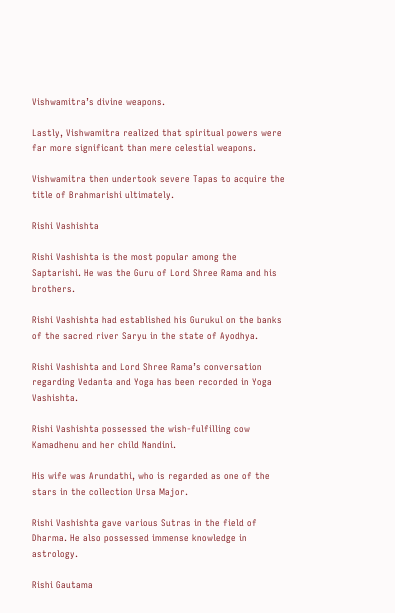Vishwamitra’s divine weapons.

Lastly, Vishwamitra realized that spiritual powers were far more significant than mere celestial weapons.

Vishwamitra then undertook severe Tapas to acquire the title of Brahmarishi ultimately.

Rishi Vashishta

Rishi Vashishta is the most popular among the Saptarishi. He was the Guru of Lord Shree Rama and his brothers.

Rishi Vashishta had established his Gurukul on the banks of the sacred river Saryu in the state of Ayodhya.

Rishi Vashishta and Lord Shree Rama’s conversation regarding Vedanta and Yoga has been recorded in Yoga Vashishta.

Rishi Vashishta possessed the wish-fulfilling cow Kamadhenu and her child Nandini.

His wife was Arundathi, who is regarded as one of the stars in the collection Ursa Major.

Rishi Vashishta gave various Sutras in the field of Dharma. He also possessed immense knowledge in astrology.

Rishi Gautama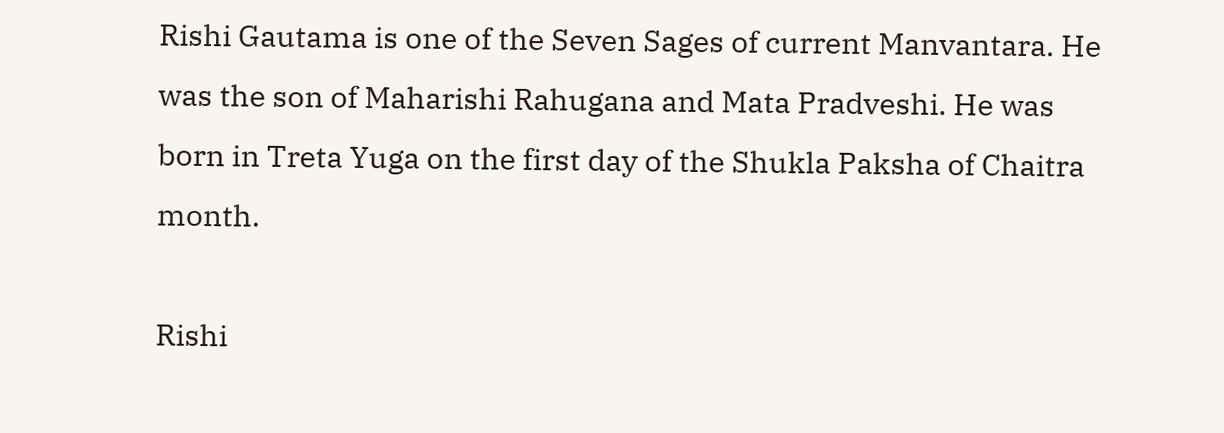Rishi Gautama is one of the Seven Sages of current Manvantara. He was the son of Maharishi Rahugana and Mata Pradveshi. He was born in Treta Yuga on the first day of the Shukla Paksha of Chaitra month.

Rishi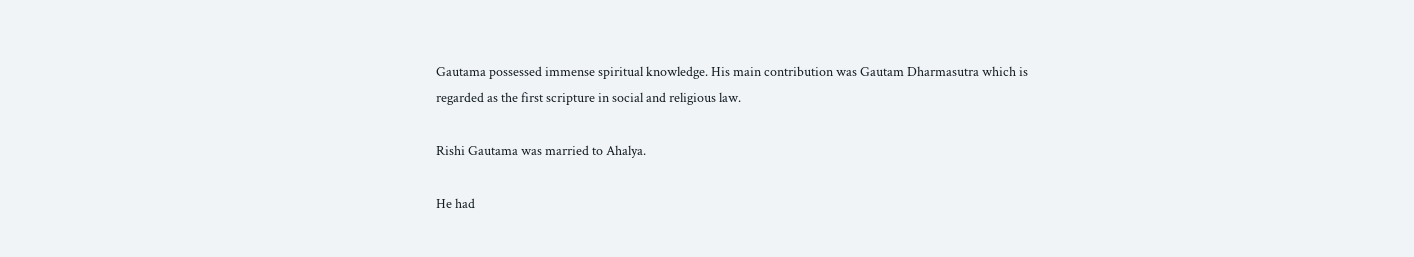Gautama possessed immense spiritual knowledge. His main contribution was Gautam Dharmasutra which is regarded as the first scripture in social and religious law.

Rishi Gautama was married to Ahalya.

He had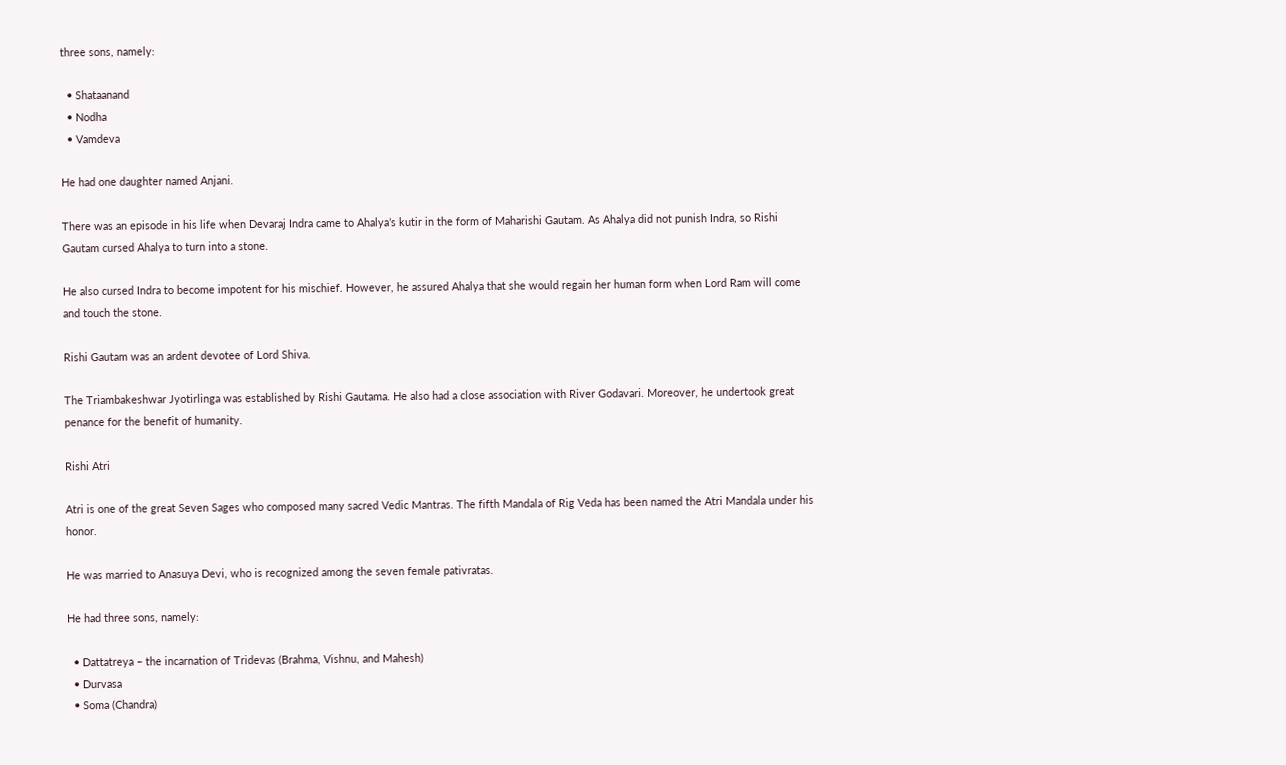three sons, namely:

  • Shataanand
  • Nodha
  • Vamdeva

He had one daughter named Anjani.

There was an episode in his life when Devaraj Indra came to Ahalya’s kutir in the form of Maharishi Gautam. As Ahalya did not punish Indra, so Rishi Gautam cursed Ahalya to turn into a stone.

He also cursed Indra to become impotent for his mischief. However, he assured Ahalya that she would regain her human form when Lord Ram will come and touch the stone.

Rishi Gautam was an ardent devotee of Lord Shiva.

The Triambakeshwar Jyotirlinga was established by Rishi Gautama. He also had a close association with River Godavari. Moreover, he undertook great penance for the benefit of humanity.

Rishi Atri

Atri is one of the great Seven Sages who composed many sacred Vedic Mantras. The fifth Mandala of Rig Veda has been named the Atri Mandala under his honor.

He was married to Anasuya Devi, who is recognized among the seven female pativratas.

He had three sons, namely:

  • Dattatreya – the incarnation of Tridevas (Brahma, Vishnu, and Mahesh)
  • Durvasa
  • Soma (Chandra)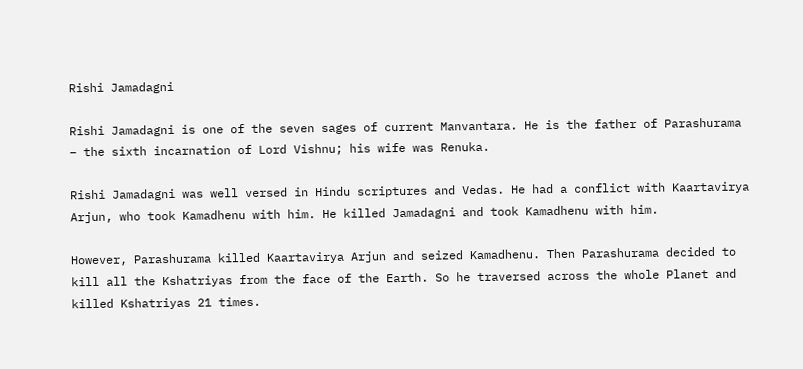Rishi Jamadagni

Rishi Jamadagni is one of the seven sages of current Manvantara. He is the father of Parashurama – the sixth incarnation of Lord Vishnu; his wife was Renuka.

Rishi Jamadagni was well versed in Hindu scriptures and Vedas. He had a conflict with Kaartavirya Arjun, who took Kamadhenu with him. He killed Jamadagni and took Kamadhenu with him.

However, Parashurama killed Kaartavirya Arjun and seized Kamadhenu. Then Parashurama decided to kill all the Kshatriyas from the face of the Earth. So he traversed across the whole Planet and killed Kshatriyas 21 times.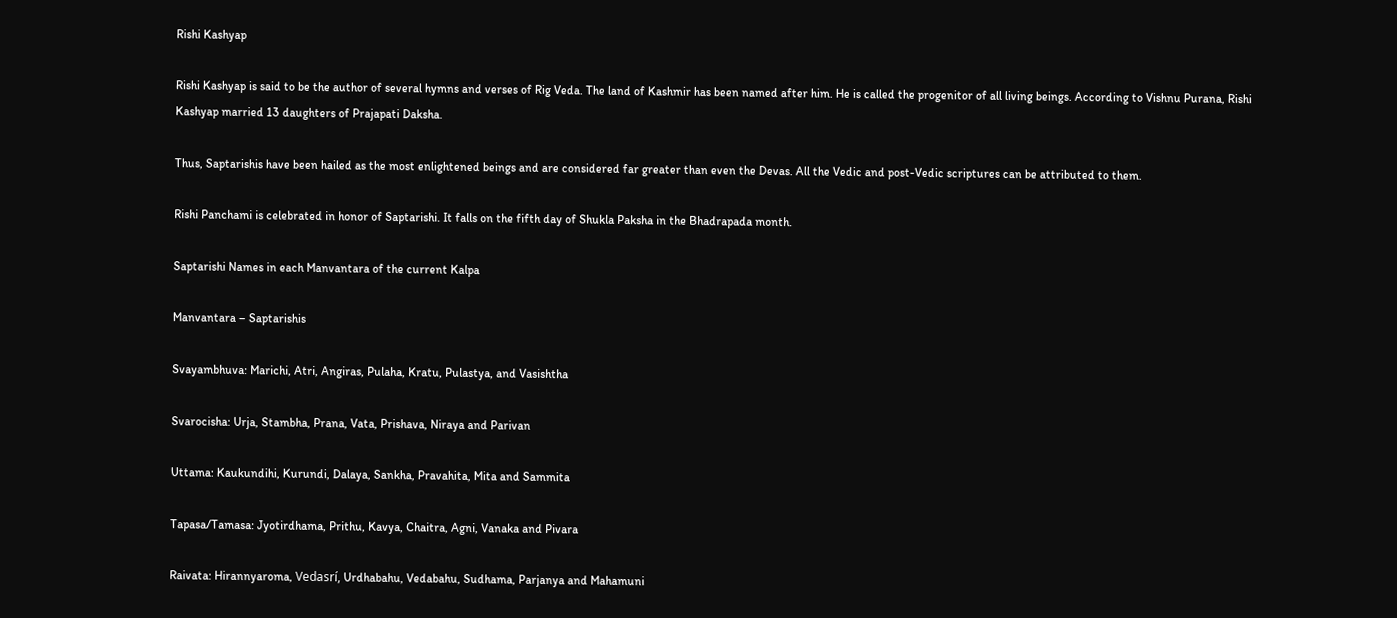Rishi Kashyap

Rishi Kashyap is said to be the author of several hymns and verses of Rig Veda. The land of Kashmir has been named after him. He is called the progenitor of all living beings. According to Vishnu Purana, Rishi Kashyap married 13 daughters of Prajapati Daksha.

Thus, Saptarishis have been hailed as the most enlightened beings and are considered far greater than even the Devas. All the Vedic and post-Vedic scriptures can be attributed to them.

Rishi Panchami is celebrated in honor of Saptarishi. It falls on the fifth day of Shukla Paksha in the Bhadrapada month.

Saptarishi Names in each Manvantara of the current Kalpa

Manvantara – Saptarishis

Svayambhuva: Marichi, Atri, Angiras, Pulaha, Kratu, Pulastya, and Vasishtha

Svarocisha: Urja, Stambha, Prana, Vata, Prishava, Niraya and Parivan

Uttama: Kaukundihi, Kurundi, Dalaya, Sankha, Pravahita, Mita and Sammita

Tapasa/Tamasa: Jyotirdhama, Prithu, Kavya, Chaitra, Agni, Vanaka and Pivara

Raivata: Hirannyaroma, Vedasrí, Urdhabahu, Vedabahu, Sudhama, Parjanya and Mahamuni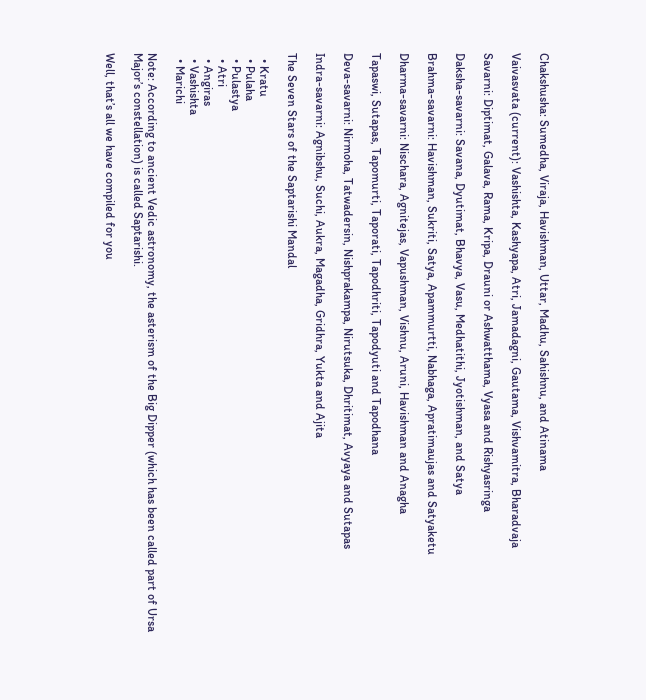Chakshusha: Sumedha, Viraja, Havishman, Uttar, Madhu, Sahishnu, and Atinama

Vaivasvata (current): Vashishta, Kashyapa, Atri, Jamadagni, Gautama, Vishvamitra, Bharadvaja

Savarni: Diptimat, Galava, Rama, Kripa, Drauni or Ashwatthama, Vyasa and Rishyasringa

Daksha-savarni: Savana, Dyutimat, Bhavya, Vasu, Medhatithi, Jyotishman, and Satya

Brahma-savarni: Havishman, Sukriti, Satya, Apammurtti, Nabhaga, Apratimaujas and Satyaketu

Dharma-savarni: Nischara, Agnitejas, Vapushman, Vishnu, Aruni, Havishman and Anagha

Tapaswi, Sutapas, Tapomurti, Taporati, Tapodhriti, Tapodyuti and Tapodhana

Deva-savarni: Nirmoha, Tatwadersin, Nishprakampa, Nirutsuka, Dhritimat, Avyaya and Sutapas

Indra-savarni: Agnibshu, Suchi, Aukra, Magadha, Gridhra, Yukta and Ajita

The Seven Stars of the Saptarishi Mandal

  • Kratu
  • Pulaha
  • Pulastya
  • Atri
  • Angiras
  • Vashishta
  • Marichi

Note: According to ancient Vedic astronomy, the asterism of the Big Dipper (which has been called part of Ursa Major’s constellation) is called Saptarishi.

Well, that’s all we have compiled for you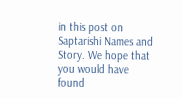in this post on Saptarishi Names and Story. We hope that you would have found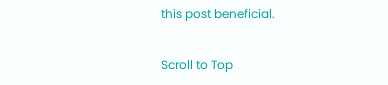this post beneficial.

Scroll to Top